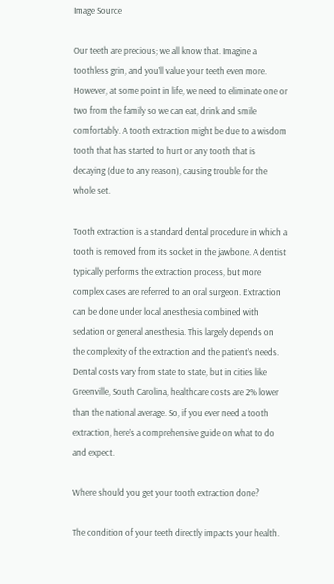Image Source

Our teeth are precious; we all know that. Imagine a toothless grin, and you’ll value your teeth even more. However, at some point in life, we need to eliminate one or two from the family so we can eat, drink and smile comfortably. A tooth extraction might be due to a wisdom tooth that has started to hurt or any tooth that is decaying (due to any reason), causing trouble for the whole set.

Tooth extraction is a standard dental procedure in which a tooth is removed from its socket in the jawbone. A dentist typically performs the extraction process, but more complex cases are referred to an oral surgeon. Extraction can be done under local anesthesia combined with sedation or general anesthesia. This largely depends on the complexity of the extraction and the patient’s needs. Dental costs vary from state to state, but in cities like Greenville, South Carolina, healthcare costs are 2% lower than the national average. So, if you ever need a tooth extraction, here’s a comprehensive guide on what to do and expect.

Where should you get your tooth extraction done?

The condition of your teeth directly impacts your health.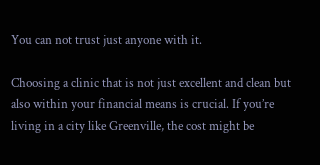You can not trust just anyone with it.

Choosing a clinic that is not just excellent and clean but also within your financial means is crucial. If you’re living in a city like Greenville, the cost might be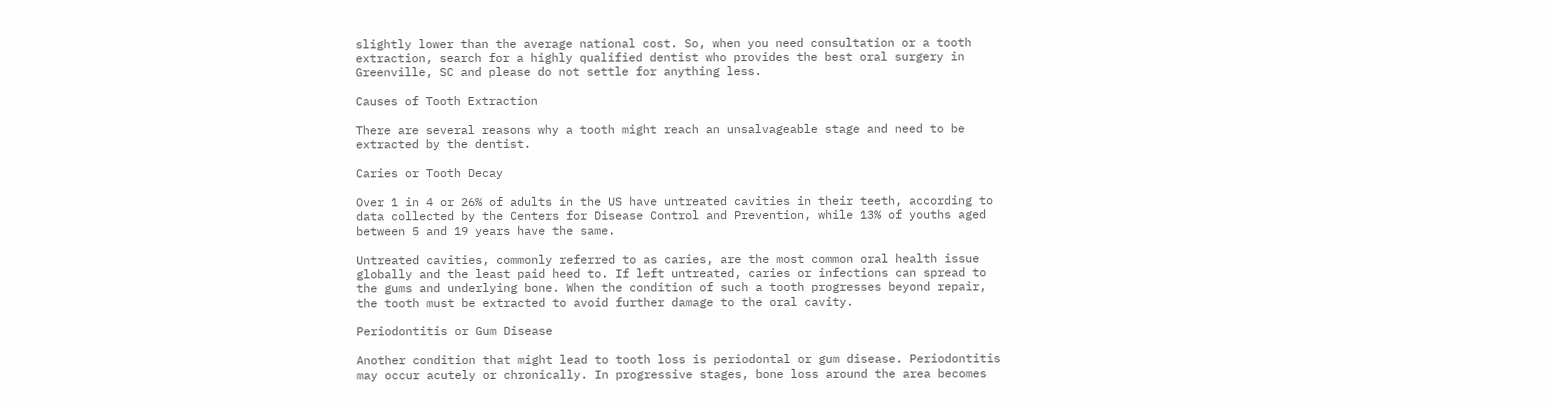slightly lower than the average national cost. So, when you need consultation or a tooth extraction, search for a highly qualified dentist who provides the best oral surgery in Greenville, SC and please do not settle for anything less.

Causes of Tooth Extraction

There are several reasons why a tooth might reach an unsalvageable stage and need to be extracted by the dentist.

Caries or Tooth Decay

Over 1 in 4 or 26% of adults in the US have untreated cavities in their teeth, according to data collected by the Centers for Disease Control and Prevention, while 13% of youths aged between 5 and 19 years have the same.

Untreated cavities, commonly referred to as caries, are the most common oral health issue globally and the least paid heed to. If left untreated, caries or infections can spread to the gums and underlying bone. When the condition of such a tooth progresses beyond repair, the tooth must be extracted to avoid further damage to the oral cavity.

Periodontitis or Gum Disease

Another condition that might lead to tooth loss is periodontal or gum disease. Periodontitis may occur acutely or chronically. In progressive stages, bone loss around the area becomes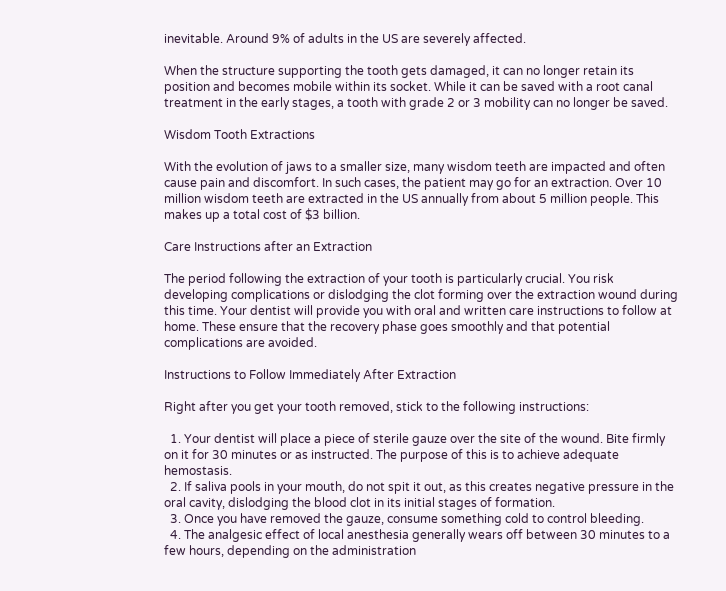inevitable. Around 9% of adults in the US are severely affected.

When the structure supporting the tooth gets damaged, it can no longer retain its position and becomes mobile within its socket. While it can be saved with a root canal treatment in the early stages, a tooth with grade 2 or 3 mobility can no longer be saved.

Wisdom Tooth Extractions

With the evolution of jaws to a smaller size, many wisdom teeth are impacted and often cause pain and discomfort. In such cases, the patient may go for an extraction. Over 10 million wisdom teeth are extracted in the US annually from about 5 million people. This makes up a total cost of $3 billion.

Care Instructions after an Extraction

The period following the extraction of your tooth is particularly crucial. You risk developing complications or dislodging the clot forming over the extraction wound during this time. Your dentist will provide you with oral and written care instructions to follow at home. These ensure that the recovery phase goes smoothly and that potential complications are avoided.

Instructions to Follow Immediately After Extraction

Right after you get your tooth removed, stick to the following instructions:

  1. Your dentist will place a piece of sterile gauze over the site of the wound. Bite firmly on it for 30 minutes or as instructed. The purpose of this is to achieve adequate hemostasis.
  2. If saliva pools in your mouth, do not spit it out, as this creates negative pressure in the oral cavity, dislodging the blood clot in its initial stages of formation.
  3. Once you have removed the gauze, consume something cold to control bleeding.
  4. The analgesic effect of local anesthesia generally wears off between 30 minutes to a few hours, depending on the administration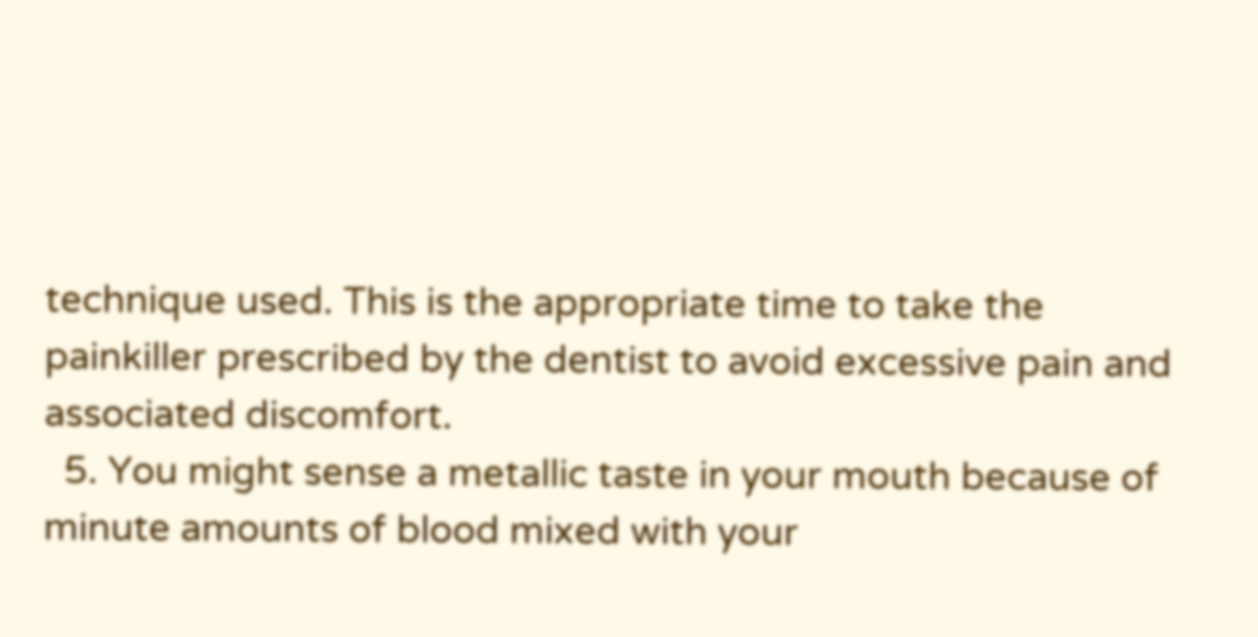technique used. This is the appropriate time to take the painkiller prescribed by the dentist to avoid excessive pain and associated discomfort.
  5. You might sense a metallic taste in your mouth because of minute amounts of blood mixed with your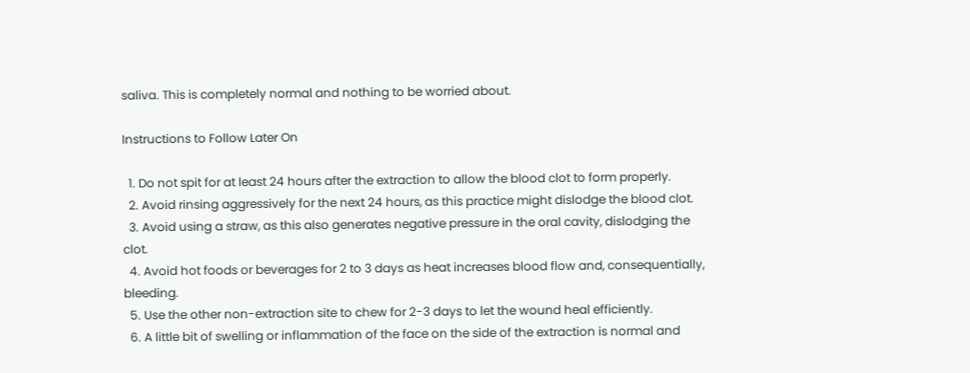saliva. This is completely normal and nothing to be worried about.

Instructions to Follow Later On

  1. Do not spit for at least 24 hours after the extraction to allow the blood clot to form properly.
  2. Avoid rinsing aggressively for the next 24 hours, as this practice might dislodge the blood clot.
  3. Avoid using a straw, as this also generates negative pressure in the oral cavity, dislodging the clot.
  4. Avoid hot foods or beverages for 2 to 3 days as heat increases blood flow and, consequentially, bleeding.
  5. Use the other non-extraction site to chew for 2-3 days to let the wound heal efficiently.
  6. A little bit of swelling or inflammation of the face on the side of the extraction is normal and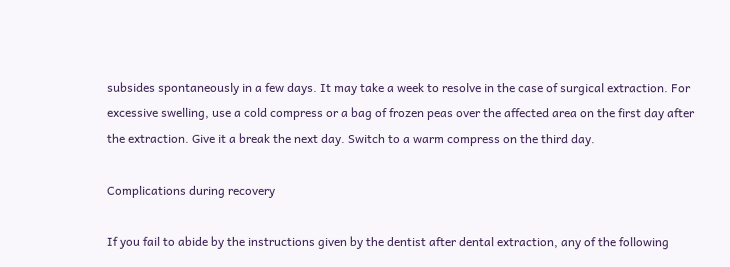subsides spontaneously in a few days. It may take a week to resolve in the case of surgical extraction. For excessive swelling, use a cold compress or a bag of frozen peas over the affected area on the first day after the extraction. Give it a break the next day. Switch to a warm compress on the third day.

Complications during recovery

If you fail to abide by the instructions given by the dentist after dental extraction, any of the following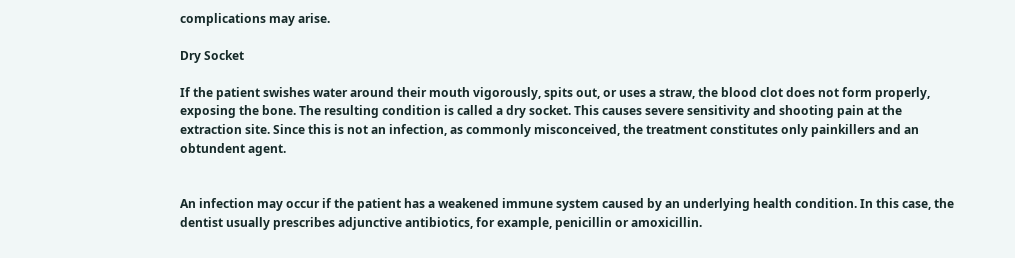complications may arise.

Dry Socket

If the patient swishes water around their mouth vigorously, spits out, or uses a straw, the blood clot does not form properly, exposing the bone. The resulting condition is called a dry socket. This causes severe sensitivity and shooting pain at the extraction site. Since this is not an infection, as commonly misconceived, the treatment constitutes only painkillers and an obtundent agent.


An infection may occur if the patient has a weakened immune system caused by an underlying health condition. In this case, the dentist usually prescribes adjunctive antibiotics, for example, penicillin or amoxicillin.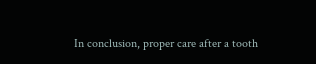In conclusion, proper care after a tooth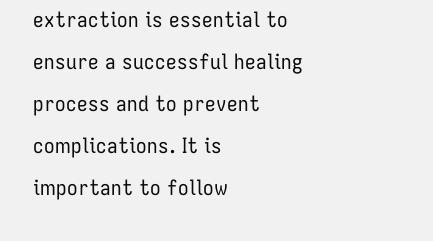extraction is essential to ensure a successful healing process and to prevent complications. It is important to follow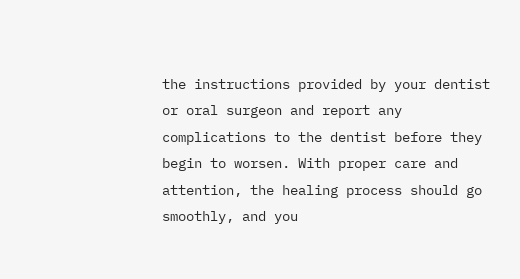the instructions provided by your dentist or oral surgeon and report any complications to the dentist before they begin to worsen. With proper care and attention, the healing process should go smoothly, and you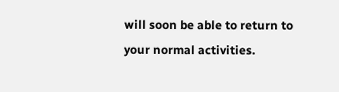will soon be able to return to your normal activities.